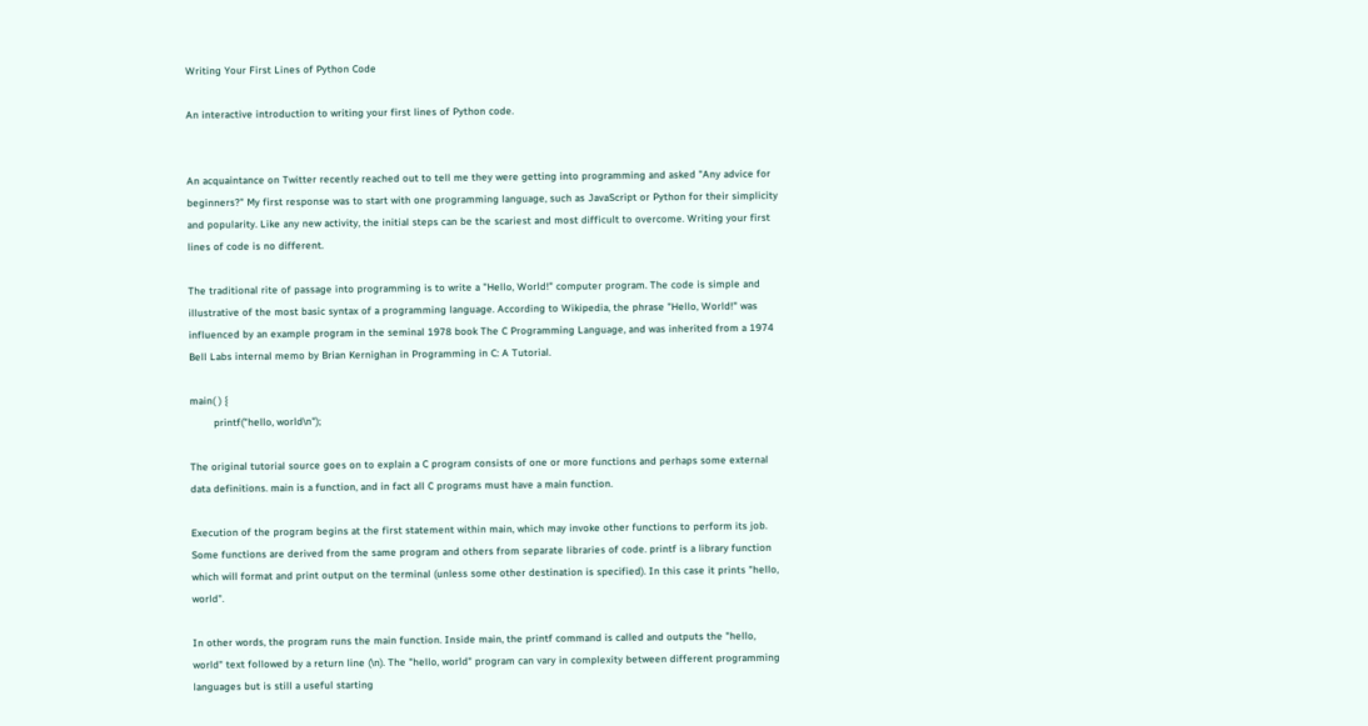Writing Your First Lines of Python Code

An interactive introduction to writing your first lines of Python code.


An acquaintance on Twitter recently reached out to tell me they were getting into programming and asked "Any advice for beginners?" My first response was to start with one programming language, such as JavaScript or Python for their simplicity and popularity. Like any new activity, the initial steps can be the scariest and most difficult to overcome. Writing your first lines of code is no different.

The traditional rite of passage into programming is to write a "Hello, World!" computer program. The code is simple and illustrative of the most basic syntax of a programming language. According to Wikipedia, the phrase "Hello, World!" was influenced by an example program in the seminal 1978 book The C Programming Language, and was inherited from a 1974 Bell Labs internal memo by Brian Kernighan in Programming in C: A Tutorial.

main( ) {
        printf("hello, world\n");

The original tutorial source goes on to explain a C program consists of one or more functions and perhaps some external data definitions. main is a function, and in fact all C programs must have a main function.

Execution of the program begins at the first statement within main, which may invoke other functions to perform its job. Some functions are derived from the same program and others from separate libraries of code. printf is a library function which will format and print output on the terminal (unless some other destination is specified). In this case it prints "hello, world".

In other words, the program runs the main function. Inside main, the printf command is called and outputs the "hello, world" text followed by a return line (\n). The "hello, world" program can vary in complexity between different programming languages but is still a useful starting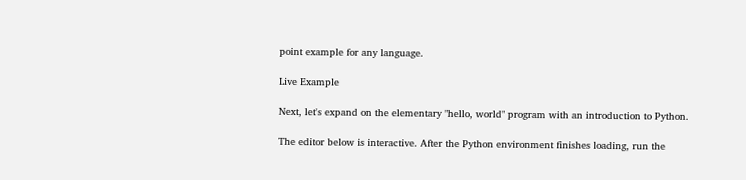point example for any language.

Live Example

Next, let's expand on the elementary "hello, world" program with an introduction to Python.

The editor below is interactive. After the Python environment finishes loading, run the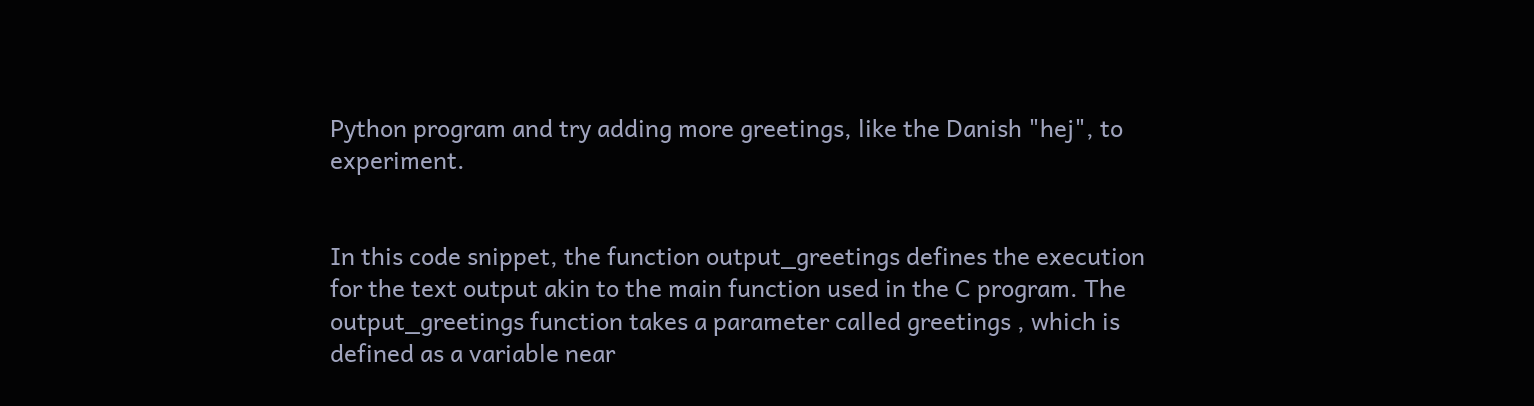Python program and try adding more greetings, like the Danish "hej", to experiment.


In this code snippet, the function output_greetings defines the execution for the text output akin to the main function used in the C program. The output_greetings function takes a parameter called greetings , which is defined as a variable near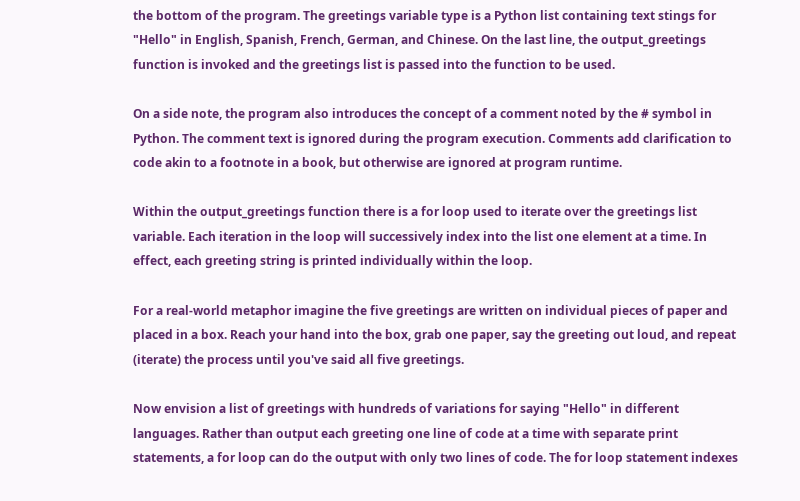the bottom of the program. The greetings variable type is a Python list containing text stings for "Hello" in English, Spanish, French, German, and Chinese. On the last line, the output_greetings function is invoked and the greetings list is passed into the function to be used.

On a side note, the program also introduces the concept of a comment noted by the # symbol in Python. The comment text is ignored during the program execution. Comments add clarification to code akin to a footnote in a book, but otherwise are ignored at program runtime.

Within the output_greetings function there is a for loop used to iterate over the greetings list variable. Each iteration in the loop will successively index into the list one element at a time. In effect, each greeting string is printed individually within the loop.

For a real-world metaphor imagine the five greetings are written on individual pieces of paper and placed in a box. Reach your hand into the box, grab one paper, say the greeting out loud, and repeat (iterate) the process until you've said all five greetings.

Now envision a list of greetings with hundreds of variations for saying "Hello" in different languages. Rather than output each greeting one line of code at a time with separate print statements, a for loop can do the output with only two lines of code. The for loop statement indexes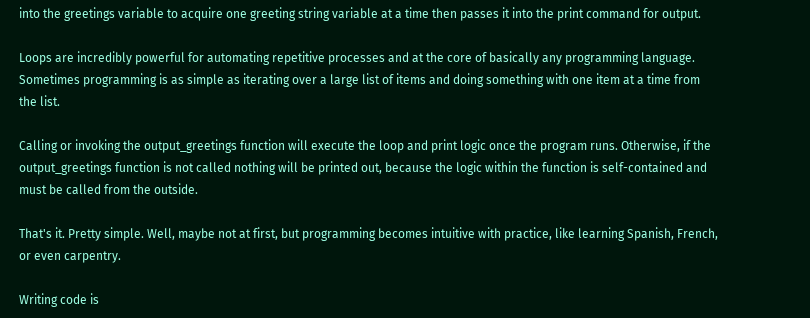into the greetings variable to acquire one greeting string variable at a time then passes it into the print command for output.

Loops are incredibly powerful for automating repetitive processes and at the core of basically any programming language. Sometimes programming is as simple as iterating over a large list of items and doing something with one item at a time from the list.

Calling or invoking the output_greetings function will execute the loop and print logic once the program runs. Otherwise, if the output_greetings function is not called nothing will be printed out, because the logic within the function is self-contained and must be called from the outside.

That's it. Pretty simple. Well, maybe not at first, but programming becomes intuitive with practice, like learning Spanish, French, or even carpentry.

Writing code is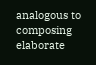analogous to composing elaborate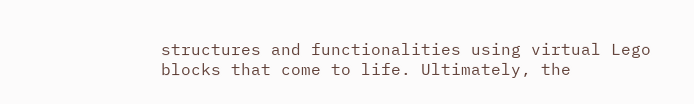structures and functionalities using virtual Lego blocks that come to life. Ultimately, the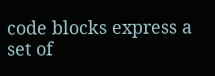code blocks express a set of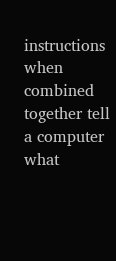instructions when combined together tell a computer what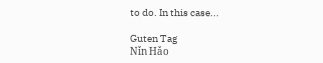to do. In this case...

Guten Tag
Nǐn Hǎo